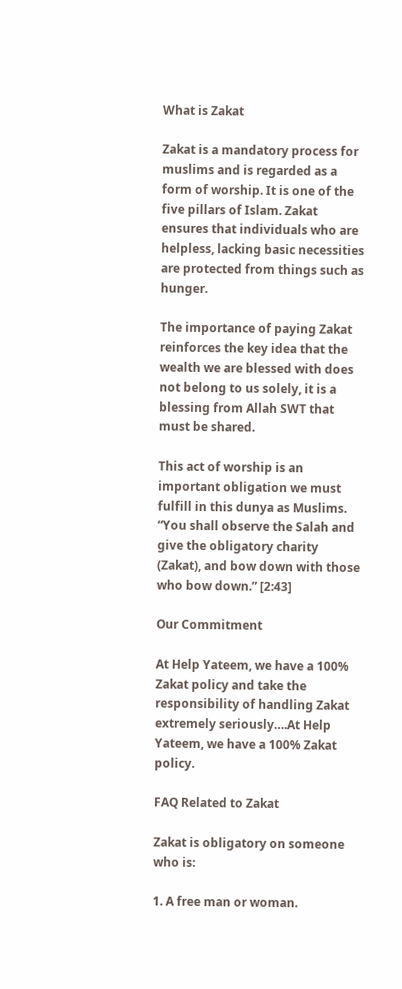What is Zakat

Zakat is a mandatory process for muslims and is regarded as a form of worship. It is one of the five pillars of Islam. Zakat ensures that individuals who are helpless, lacking basic necessities are protected from things such as hunger.

The importance of paying Zakat reinforces the key idea that the wealth we are blessed with does not belong to us solely, it is a blessing from Allah SWT that must be shared.

This act of worship is an important obligation we must fulfill in this dunya as Muslims. “You shall observe the Salah and give the obligatory charity (Zakat), and bow down with those who bow down.” [2:43]

Our Commitment

At Help Yateem, we have a 100% Zakat policy and take the responsibility of handling Zakat extremely seriously….At Help Yateem, we have a 100% Zakat policy.

FAQ Related to Zakat

Zakat is obligatory on someone who is:

1. A free man or woman.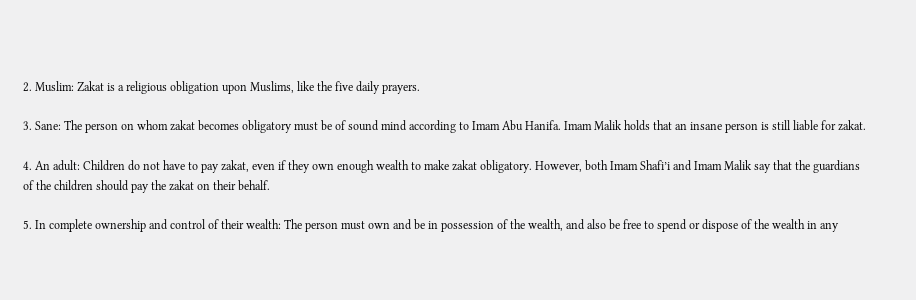2. Muslim: Zakat is a religious obligation upon Muslims, like the five daily prayers.

3. Sane: The person on whom zakat becomes obligatory must be of sound mind according to Imam Abu Hanifa. Imam Malik holds that an insane person is still liable for zakat.

4. An adult: Children do not have to pay zakat, even if they own enough wealth to make zakat obligatory. However, both Imam Shafi’i and Imam Malik say that the guardians of the children should pay the zakat on their behalf.

5. In complete ownership and control of their wealth: The person must own and be in possession of the wealth, and also be free to spend or dispose of the wealth in any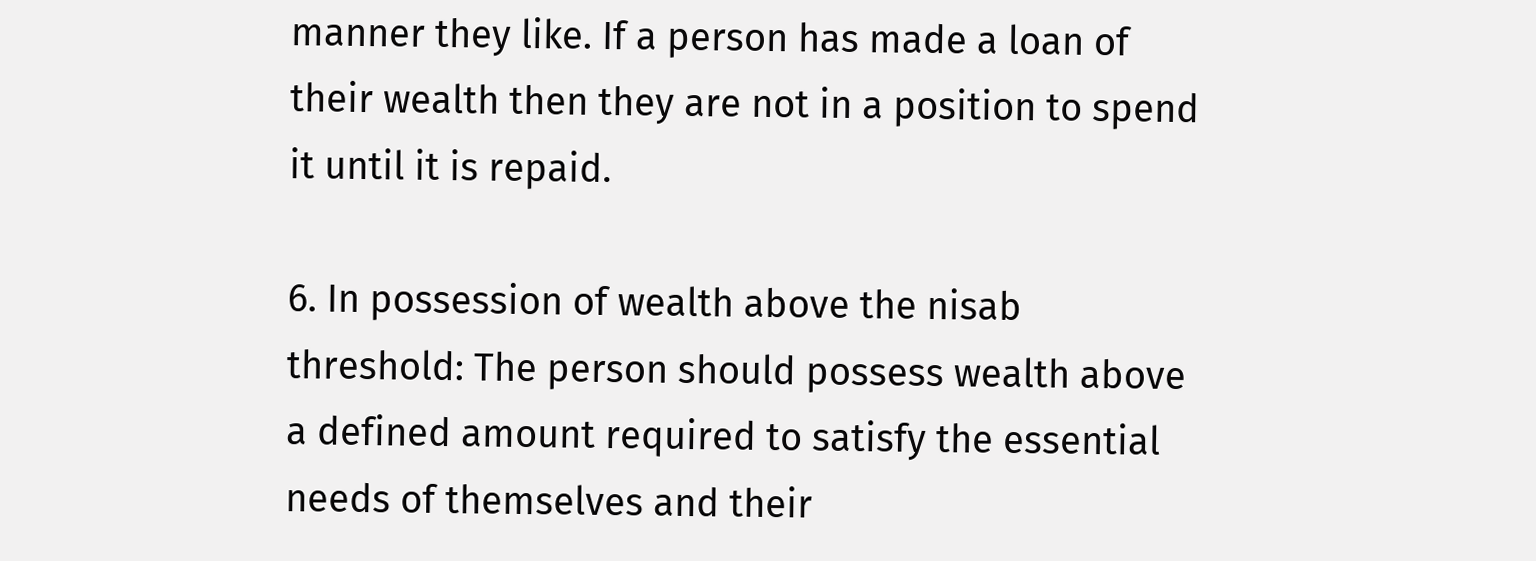manner they like. If a person has made a loan of their wealth then they are not in a position to spend it until it is repaid.

6. In possession of wealth above the nisab threshold: The person should possess wealth above a defined amount required to satisfy the essential needs of themselves and their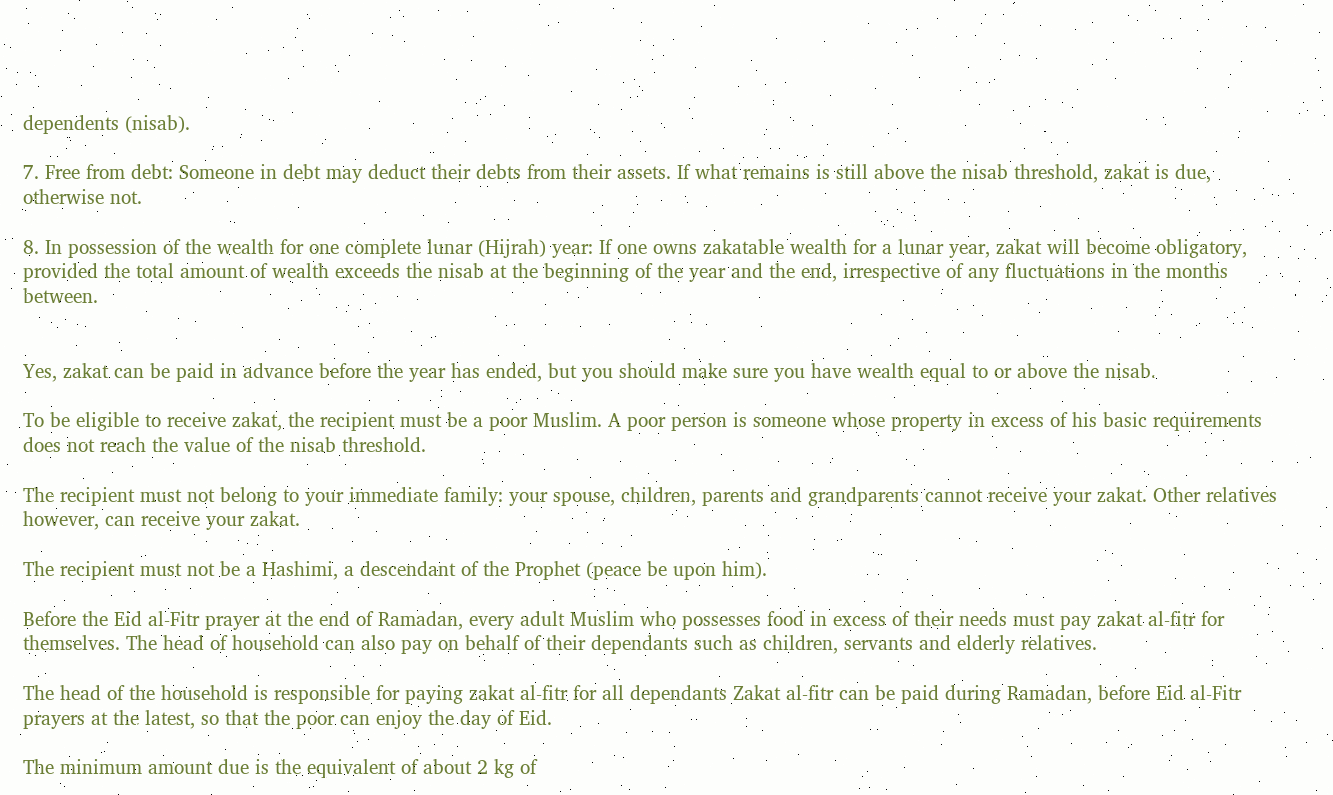dependents (nisab).

7. Free from debt: Someone in debt may deduct their debts from their assets. If what remains is still above the nisab threshold, zakat is due, otherwise not.

8. In possession of the wealth for one complete lunar (Hijrah) year: If one owns zakatable wealth for a lunar year, zakat will become obligatory, provided the total amount of wealth exceeds the nisab at the beginning of the year and the end, irrespective of any fluctuations in the months between.


Yes, zakat can be paid in advance before the year has ended, but you should make sure you have wealth equal to or above the nisab.

To be eligible to receive zakat, the recipient must be a poor Muslim. A poor person is someone whose property in excess of his basic requirements does not reach the value of the nisab threshold.

The recipient must not belong to your immediate family: your spouse, children, parents and grandparents cannot receive your zakat. Other relatives however, can receive your zakat.

The recipient must not be a Hashimi, a descendant of the Prophet (peace be upon him).

Before the Eid al-Fitr prayer at the end of Ramadan, every adult Muslim who possesses food in excess of their needs must pay zakat al-fitr for themselves. The head of household can also pay on behalf of their dependants such as children, servants and elderly relatives.

The head of the household is responsible for paying zakat al-fitr for all dependants Zakat al-fitr can be paid during Ramadan, before Eid al-Fitr prayers at the latest, so that the poor can enjoy the day of Eid.

The minimum amount due is the equivalent of about 2 kg of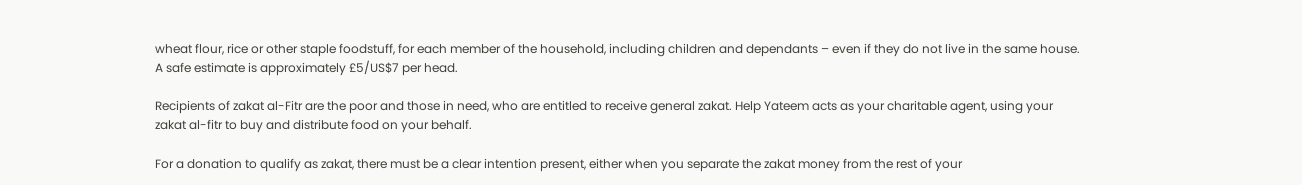wheat flour, rice or other staple foodstuff, for each member of the household, including children and dependants – even if they do not live in the same house. A safe estimate is approximately £5/US$7 per head.

Recipients of zakat al-Fitr are the poor and those in need, who are entitled to receive general zakat. Help Yateem acts as your charitable agent, using your zakat al-fitr to buy and distribute food on your behalf.

For a donation to qualify as zakat, there must be a clear intention present, either when you separate the zakat money from the rest of your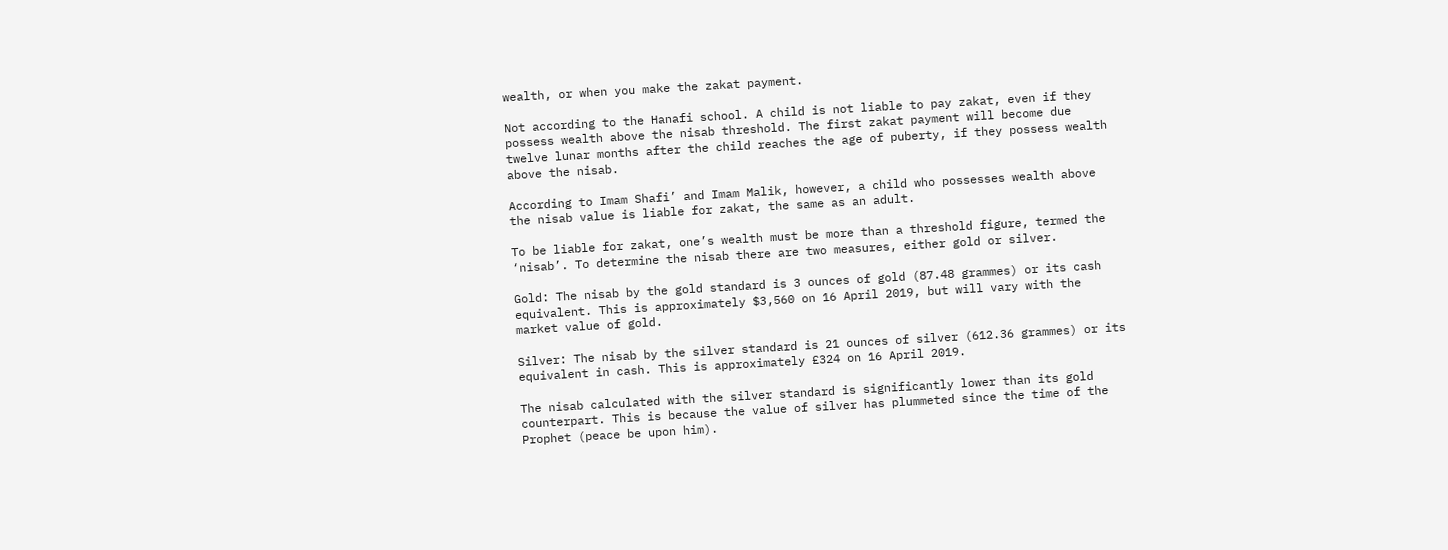wealth, or when you make the zakat payment.

Not according to the Hanafi school. A child is not liable to pay zakat, even if they possess wealth above the nisab threshold. The first zakat payment will become due twelve lunar months after the child reaches the age of puberty, if they possess wealth above the nisab.

According to Imam Shafi’ and Imam Malik, however, a child who possesses wealth above the nisab value is liable for zakat, the same as an adult.

To be liable for zakat, one’s wealth must be more than a threshold figure, termed the ‘nisab’. To determine the nisab there are two measures, either gold or silver.

Gold: The nisab by the gold standard is 3 ounces of gold (87.48 grammes) or its cash equivalent. This is approximately $3,560 on 16 April 2019, but will vary with the market value of gold.

Silver: The nisab by the silver standard is 21 ounces of silver (612.36 grammes) or its equivalent in cash. This is approximately £324 on 16 April 2019.

The nisab calculated with the silver standard is significantly lower than its gold counterpart. This is because the value of silver has plummeted since the time of the Prophet (peace be upon him).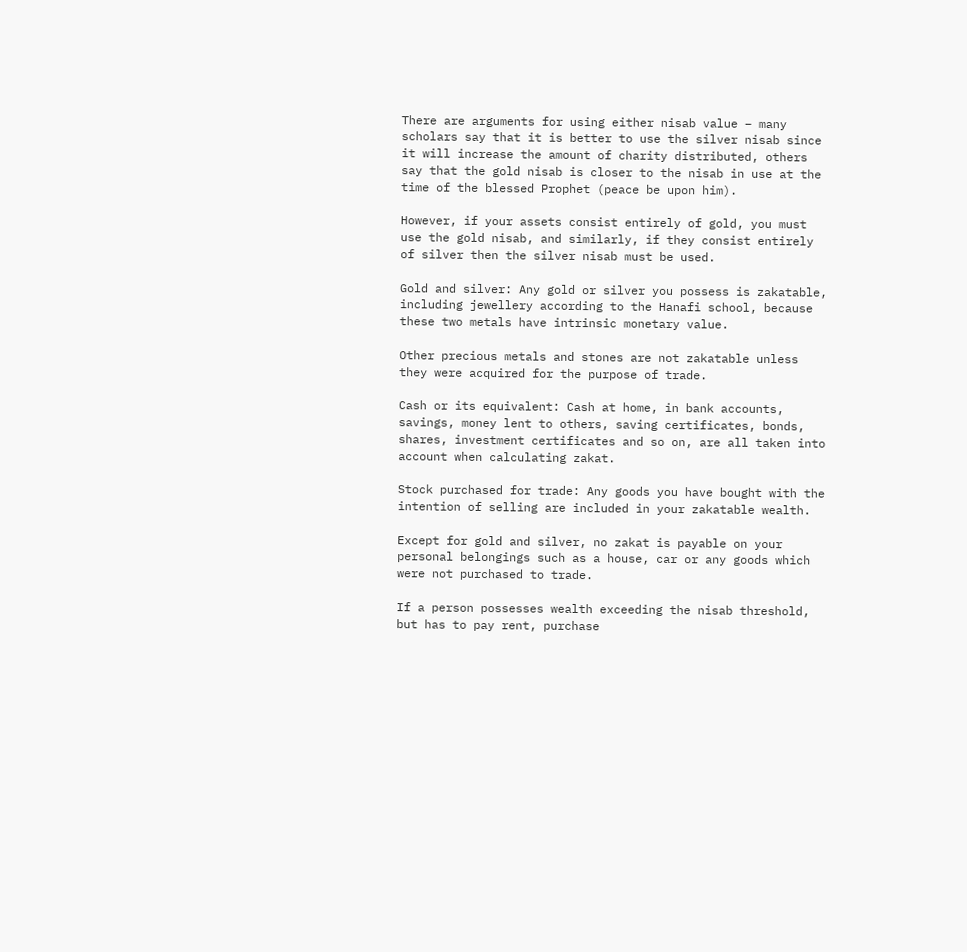There are arguments for using either nisab value – many scholars say that it is better to use the silver nisab since it will increase the amount of charity distributed, others say that the gold nisab is closer to the nisab in use at the time of the blessed Prophet (peace be upon him).

However, if your assets consist entirely of gold, you must use the gold nisab, and similarly, if they consist entirely of silver then the silver nisab must be used.

Gold and silver: Any gold or silver you possess is zakatable, including jewellery according to the Hanafi school, because these two metals have intrinsic monetary value.

Other precious metals and stones are not zakatable unless they were acquired for the purpose of trade.

Cash or its equivalent: Cash at home, in bank accounts, savings, money lent to others, saving certificates, bonds, shares, investment certificates and so on, are all taken into account when calculating zakat.

Stock purchased for trade: Any goods you have bought with the intention of selling are included in your zakatable wealth.

Except for gold and silver, no zakat is payable on your personal belongings such as a house, car or any goods which were not purchased to trade.

If a person possesses wealth exceeding the nisab threshold, but has to pay rent, purchase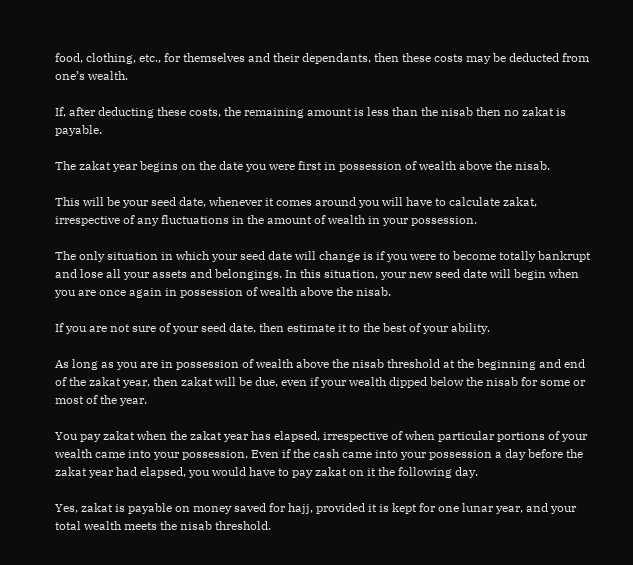food, clothing, etc., for themselves and their dependants, then these costs may be deducted from one’s wealth.

If, after deducting these costs, the remaining amount is less than the nisab then no zakat is payable.

The zakat year begins on the date you were first in possession of wealth above the nisab.

This will be your seed date, whenever it comes around you will have to calculate zakat, irrespective of any fluctuations in the amount of wealth in your possession.

The only situation in which your seed date will change is if you were to become totally bankrupt and lose all your assets and belongings. In this situation, your new seed date will begin when you are once again in possession of wealth above the nisab.

If you are not sure of your seed date, then estimate it to the best of your ability.

As long as you are in possession of wealth above the nisab threshold at the beginning and end of the zakat year, then zakat will be due, even if your wealth dipped below the nisab for some or most of the year.

You pay zakat when the zakat year has elapsed, irrespective of when particular portions of your wealth came into your possession. Even if the cash came into your possession a day before the zakat year had elapsed, you would have to pay zakat on it the following day.

Yes, zakat is payable on money saved for hajj, provided it is kept for one lunar year, and your total wealth meets the nisab threshold.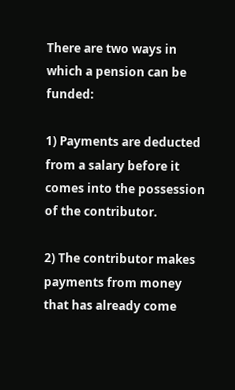There are two ways in which a pension can be funded:

1) Payments are deducted from a salary before it comes into the possession of the contributor.

2) The contributor makes payments from money that has already come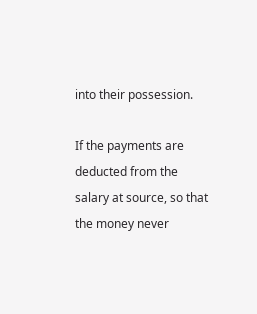into their possession.

If the payments are deducted from the salary at source, so that the money never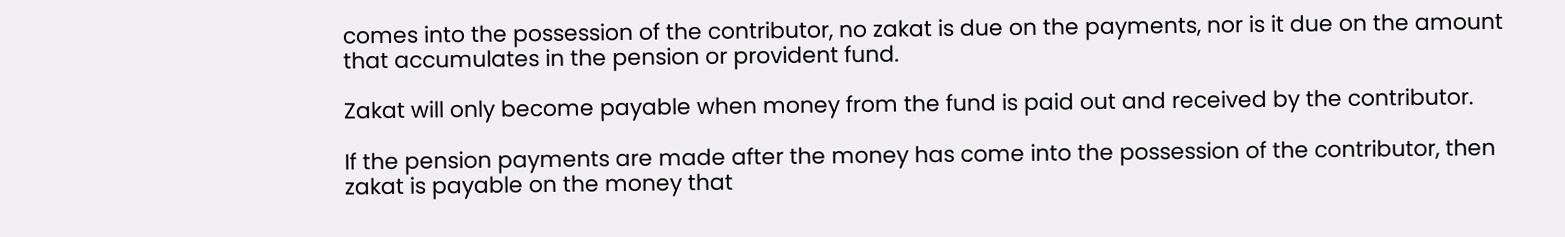comes into the possession of the contributor, no zakat is due on the payments, nor is it due on the amount that accumulates in the pension or provident fund.

Zakat will only become payable when money from the fund is paid out and received by the contributor.

If the pension payments are made after the money has come into the possession of the contributor, then zakat is payable on the money that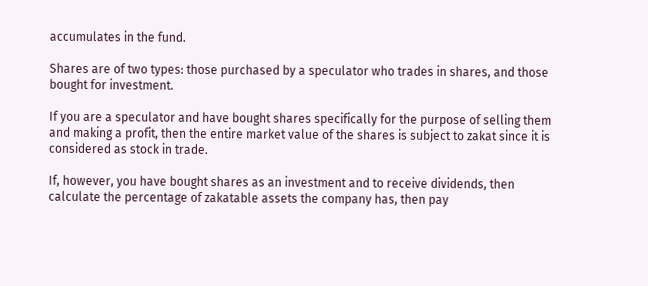accumulates in the fund.

Shares are of two types: those purchased by a speculator who trades in shares, and those bought for investment.

If you are a speculator and have bought shares specifically for the purpose of selling them and making a profit, then the entire market value of the shares is subject to zakat since it is considered as stock in trade.

If, however, you have bought shares as an investment and to receive dividends, then calculate the percentage of zakatable assets the company has, then pay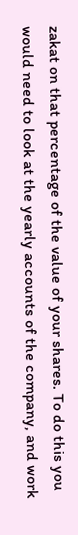zakat on that percentage of the value of your shares. To do this you would need to look at the yearly accounts of the company, and work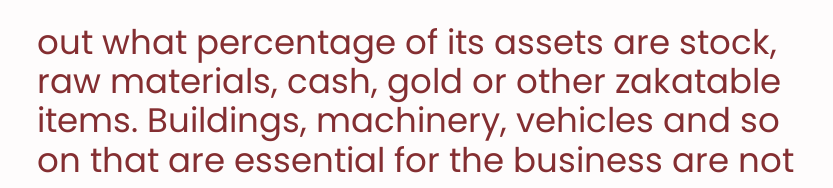out what percentage of its assets are stock, raw materials, cash, gold or other zakatable items. Buildings, machinery, vehicles and so on that are essential for the business are not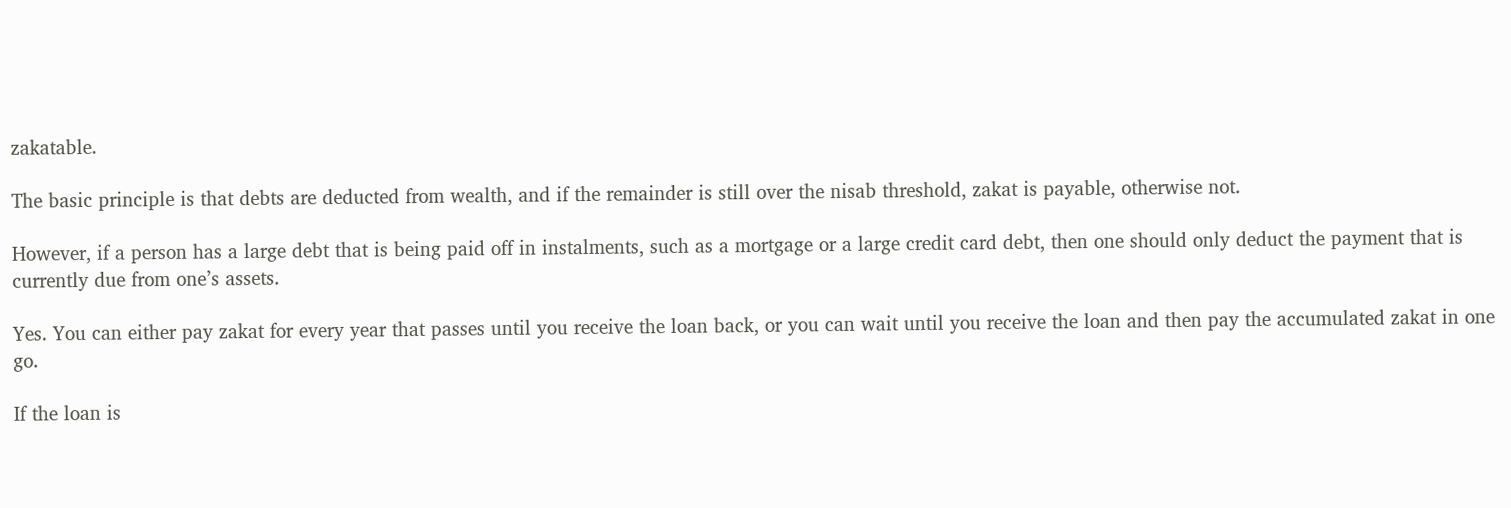zakatable.

The basic principle is that debts are deducted from wealth, and if the remainder is still over the nisab threshold, zakat is payable, otherwise not.

However, if a person has a large debt that is being paid off in instalments, such as a mortgage or a large credit card debt, then one should only deduct the payment that is currently due from one’s assets.

Yes. You can either pay zakat for every year that passes until you receive the loan back, or you can wait until you receive the loan and then pay the accumulated zakat in one go.

If the loan is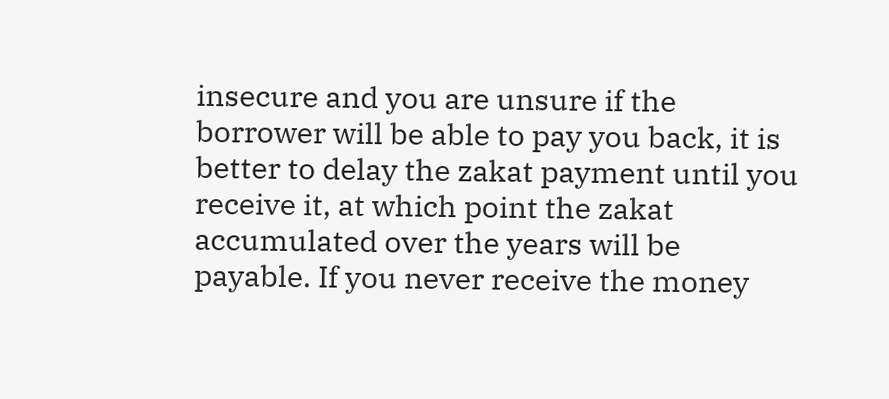insecure and you are unsure if the borrower will be able to pay you back, it is better to delay the zakat payment until you receive it, at which point the zakat accumulated over the years will be payable. If you never receive the money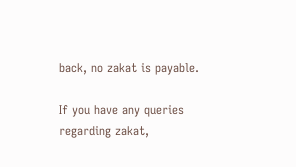back, no zakat is payable.

If you have any queries regarding zakat,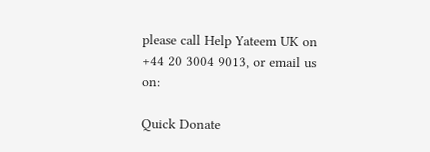please call Help Yateem UK on +44 20 3004 9013, or email us on:

Quick Donate